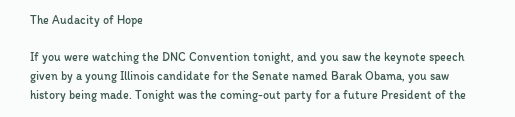The Audacity of Hope

If you were watching the DNC Convention tonight, and you saw the keynote speech given by a young Illinois candidate for the Senate named Barak Obama, you saw history being made. Tonight was the coming-out party for a future President of the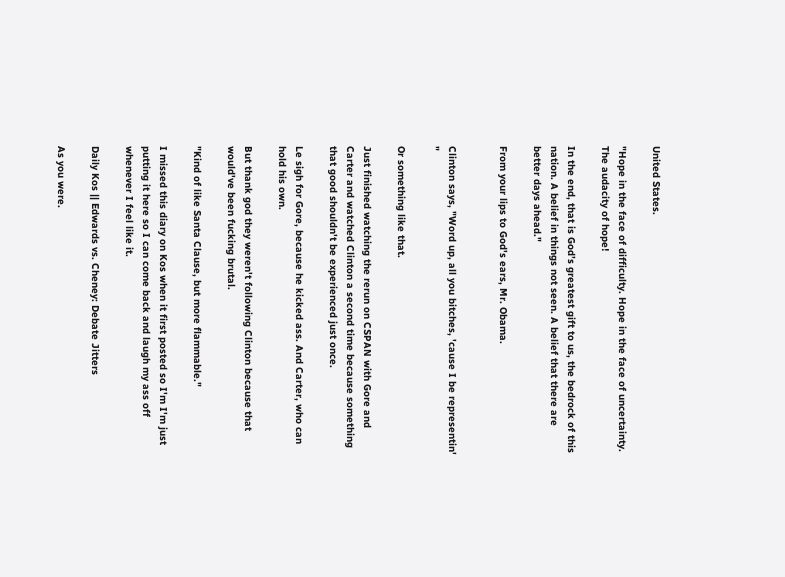United States.

"Hope in the face of difficulty. Hope in the face of uncertainty. The audacity of hope!

In the end, that is God’s greatest gift to us, the bedrock of this nation. A belief in things not seen. A belief that there are better days ahead."

From your lips to God's ears, Mr. Obama.


Clinton says, "Word up, all you bitches, 'cause I be representin' "

Or something like that.

Just finished watching the rerun on CSPAN with Gore and Carter and watched Clinton a second time because something that good shouldn't be experienced just once.

Le sigh for Gore, because he kicked ass. And Carter, who can hold his own.

But thank god they weren't following Clinton because that would've been fucking brutal.

"Kind of like Santa Clause, but more flammable."

I missed this diary on Kos when it first posted so I'm I'm just putting it here so I can come back and laugh my ass off whenever I feel like it.

Daily Kos || Edwards vs. Cheney: Debate Jitters

As you were.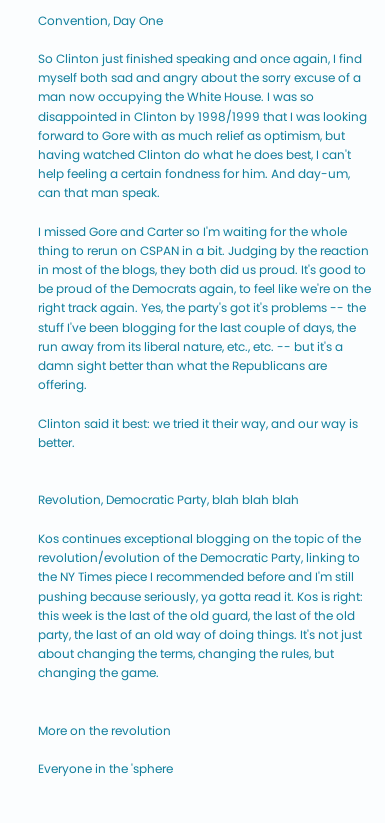Convention, Day One

So Clinton just finished speaking and once again, I find myself both sad and angry about the sorry excuse of a man now occupying the White House. I was so disappointed in Clinton by 1998/1999 that I was looking forward to Gore with as much relief as optimism, but having watched Clinton do what he does best, I can't help feeling a certain fondness for him. And day-um, can that man speak.

I missed Gore and Carter so I'm waiting for the whole thing to rerun on CSPAN in a bit. Judging by the reaction in most of the blogs, they both did us proud. It's good to be proud of the Democrats again, to feel like we're on the right track again. Yes, the party's got it's problems -- the stuff I've been blogging for the last couple of days, the run away from its liberal nature, etc., etc. -- but it's a damn sight better than what the Republicans are offering.

Clinton said it best: we tried it their way, and our way is better.


Revolution, Democratic Party, blah blah blah

Kos continues exceptional blogging on the topic of the revolution/evolution of the Democratic Party, linking to the NY Times piece I recommended before and I'm still pushing because seriously, ya gotta read it. Kos is right: this week is the last of the old guard, the last of the old party, the last of an old way of doing things. It's not just about changing the terms, changing the rules, but changing the game.


More on the revolution

Everyone in the 'sphere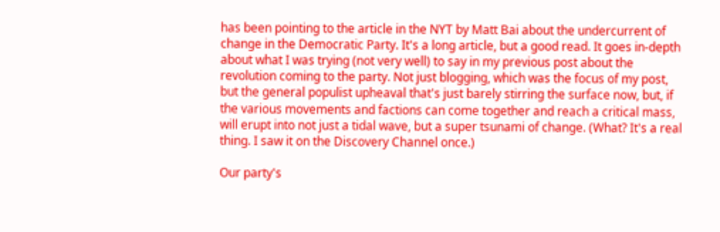has been pointing to the article in the NYT by Matt Bai about the undercurrent of change in the Democratic Party. It's a long article, but a good read. It goes in-depth about what I was trying (not very well) to say in my previous post about the revolution coming to the party. Not just blogging, which was the focus of my post, but the general populist upheaval that's just barely stirring the surface now, but, if the various movements and factions can come together and reach a critical mass, will erupt into not just a tidal wave, but a super tsunami of change. (What? It's a real thing. I saw it on the Discovery Channel once.)

Our party's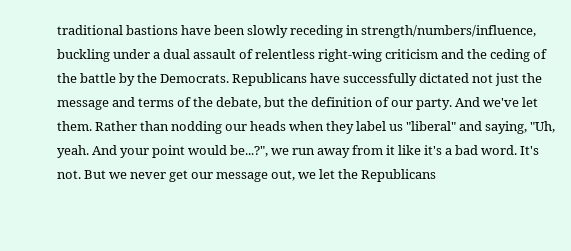traditional bastions have been slowly receding in strength/numbers/influence, buckling under a dual assault of relentless right-wing criticism and the ceding of the battle by the Democrats. Republicans have successfully dictated not just the message and terms of the debate, but the definition of our party. And we've let them. Rather than nodding our heads when they label us "liberal" and saying, "Uh, yeah. And your point would be...?", we run away from it like it's a bad word. It's not. But we never get our message out, we let the Republicans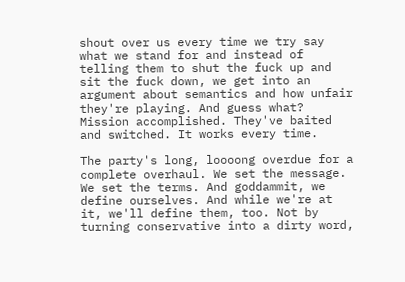shout over us every time we try say what we stand for and instead of telling them to shut the fuck up and sit the fuck down, we get into an argument about semantics and how unfair they're playing. And guess what? Mission accomplished. They've baited and switched. It works every time.

The party's long, loooong overdue for a complete overhaul. We set the message. We set the terms. And goddammit, we define ourselves. And while we're at it, we'll define them, too. Not by turning conservative into a dirty word,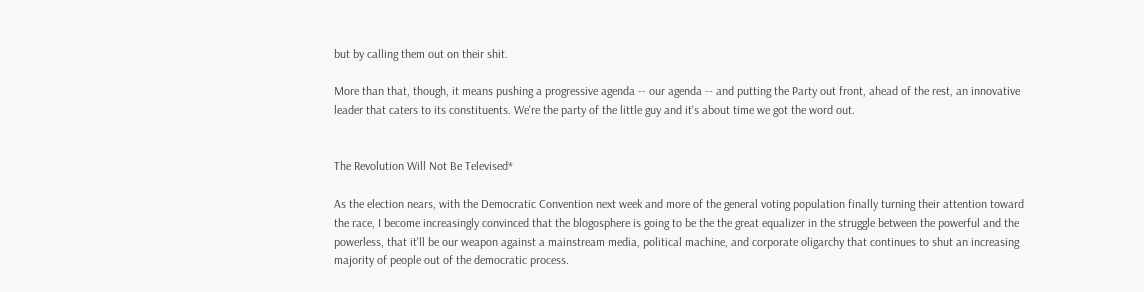but by calling them out on their shit.

More than that, though, it means pushing a progressive agenda -- our agenda -- and putting the Party out front, ahead of the rest, an innovative leader that caters to its constituents. We're the party of the little guy and it's about time we got the word out.


The Revolution Will Not Be Televised*

As the election nears, with the Democratic Convention next week and more of the general voting population finally turning their attention toward the race, I become increasingly convinced that the blogosphere is going to be the the great equalizer in the struggle between the powerful and the powerless, that it'll be our weapon against a mainstream media, political machine, and corporate oligarchy that continues to shut an increasing majority of people out of the democratic process.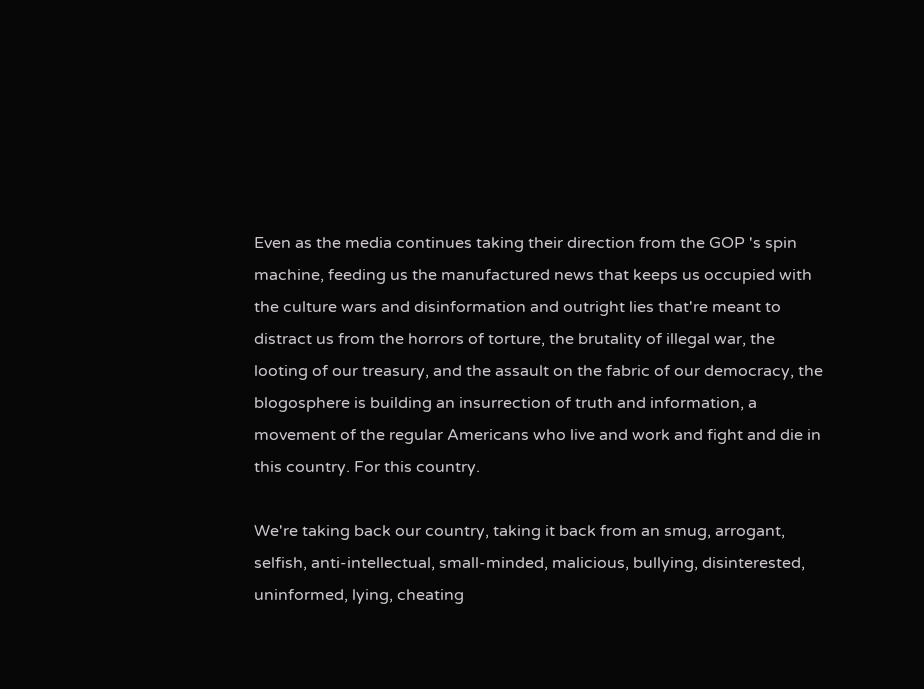Even as the media continues taking their direction from the GOP 's spin machine, feeding us the manufactured news that keeps us occupied with the culture wars and disinformation and outright lies that're meant to distract us from the horrors of torture, the brutality of illegal war, the looting of our treasury, and the assault on the fabric of our democracy, the blogosphere is building an insurrection of truth and information, a movement of the regular Americans who live and work and fight and die in this country. For this country.

We're taking back our country, taking it back from an smug, arrogant, selfish, anti-intellectual, small-minded, malicious, bullying, disinterested, uninformed, lying, cheating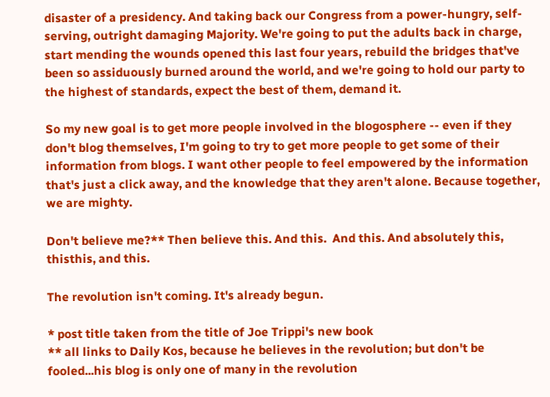disaster of a presidency. And taking back our Congress from a power-hungry, self-serving, outright damaging Majority. We're going to put the adults back in charge, start mending the wounds opened this last four years, rebuild the bridges that've been so assiduously burned around the world, and we're going to hold our party to the highest of standards, expect the best of them, demand it.

So my new goal is to get more people involved in the blogosphere -- even if they don't blog themselves, I'm going to try to get more people to get some of their information from blogs. I want other people to feel empowered by the information that's just a click away, and the knowledge that they aren't alone. Because together, we are mighty.

Don't believe me?** Then believe this. And this.  And this. And absolutely this, thisthis, and this.

The revolution isn't coming. It's already begun.

* post title taken from the title of Joe Trippi's new book
** all links to Daily Kos, because he believes in the revolution; but don't be fooled...his blog is only one of many in the revolution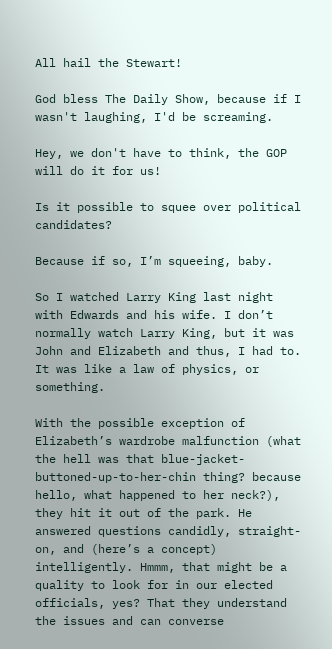All hail the Stewart!

God bless The Daily Show, because if I wasn't laughing, I'd be screaming.

Hey, we don't have to think, the GOP will do it for us!

Is it possible to squee over political candidates?

Because if so, I’m squeeing, baby.

So I watched Larry King last night with Edwards and his wife. I don’t normally watch Larry King, but it was John and Elizabeth and thus, I had to. It was like a law of physics, or something.

With the possible exception of Elizabeth’s wardrobe malfunction (what the hell was that blue-jacket-buttoned-up-to-her-chin thing? because hello, what happened to her neck?), they hit it out of the park. He answered questions candidly, straight-on, and (here’s a concept) intelligently. Hmmm, that might be a quality to look for in our elected officials, yes? That they understand the issues and can converse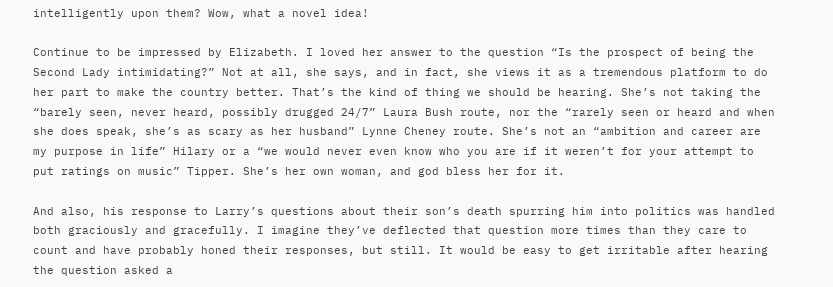intelligently upon them? Wow, what a novel idea!

Continue to be impressed by Elizabeth. I loved her answer to the question “Is the prospect of being the Second Lady intimidating?” Not at all, she says, and in fact, she views it as a tremendous platform to do her part to make the country better. That’s the kind of thing we should be hearing. She’s not taking the “barely seen, never heard, possibly drugged 24/7” Laura Bush route, nor the “rarely seen or heard and when she does speak, she’s as scary as her husband” Lynne Cheney route. She’s not an “ambition and career are my purpose in life” Hilary or a “we would never even know who you are if it weren’t for your attempt to put ratings on music” Tipper. She’s her own woman, and god bless her for it.

And also, his response to Larry’s questions about their son’s death spurring him into politics was handled both graciously and gracefully. I imagine they’ve deflected that question more times than they care to count and have probably honed their responses, but still. It would be easy to get irritable after hearing the question asked a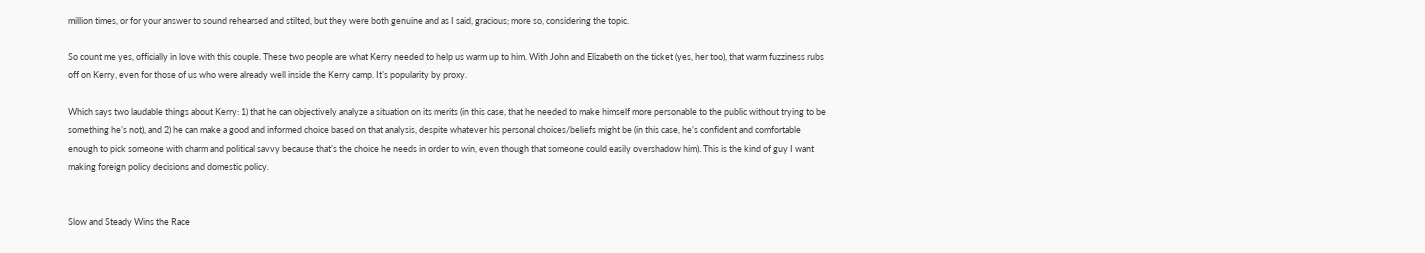million times, or for your answer to sound rehearsed and stilted, but they were both genuine and as I said, gracious; more so, considering the topic.

So count me yes, officially in love with this couple. These two people are what Kerry needed to help us warm up to him. With John and Elizabeth on the ticket (yes, her too), that warm fuzziness rubs off on Kerry, even for those of us who were already well inside the Kerry camp. It’s popularity by proxy.

Which says two laudable things about Kerry: 1) that he can objectively analyze a situation on its merits (in this case, that he needed to make himself more personable to the public without trying to be something he’s not), and 2) he can make a good and informed choice based on that analysis, despite whatever his personal choices/beliefs might be (in this case, he’s confident and comfortable enough to pick someone with charm and political savvy because that’s the choice he needs in order to win, even though that someone could easily overshadow him). This is the kind of guy I want making foreign policy decisions and domestic policy.


Slow and Steady Wins the Race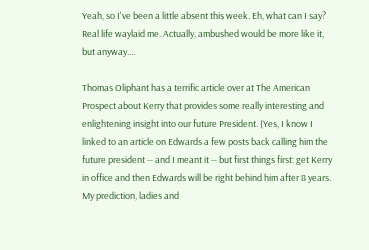Yeah, so I've been a little absent this week. Eh, what can I say? Real life waylaid me. Actually, ambushed would be more like it, but anyway....

Thomas Oliphant has a terrific article over at The American Prospect about Kerry that provides some really interesting and enlightening insight into our future President. (Yes, I know I linked to an article on Edwards a few posts back calling him the future president -- and I meant it -- but first things first: get Kerry in office and then Edwards will be right behind him after 8 years. My prediction, ladies and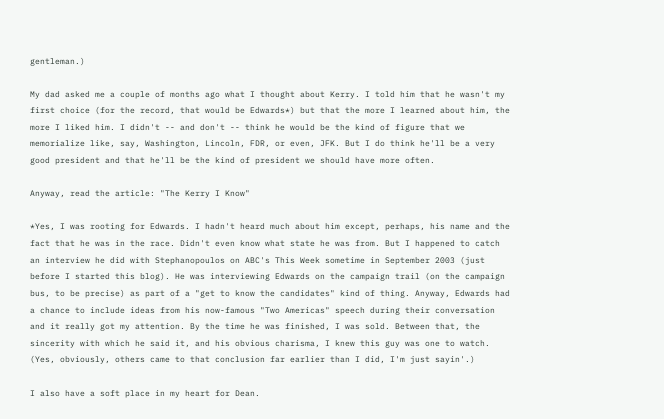gentleman.)

My dad asked me a couple of months ago what I thought about Kerry. I told him that he wasn't my first choice (for the record, that would be Edwards*) but that the more I learned about him, the more I liked him. I didn't -- and don't -- think he would be the kind of figure that we memorialize like, say, Washington, Lincoln, FDR, or even, JFK. But I do think he'll be a very good president and that he'll be the kind of president we should have more often.

Anyway, read the article: "The Kerry I Know"

*Yes, I was rooting for Edwards. I hadn't heard much about him except, perhaps, his name and the fact that he was in the race. Didn't even know what state he was from. But I happened to catch an interview he did with Stephanopoulos on ABC's This Week sometime in September 2003 (just before I started this blog). He was interviewing Edwards on the campaign trail (on the campaign bus, to be precise) as part of a "get to know the candidates" kind of thing. Anyway, Edwards had a chance to include ideas from his now-famous "Two Americas" speech during their conversation and it really got my attention. By the time he was finished, I was sold. Between that, the sincerity with which he said it, and his obvious charisma, I knew this guy was one to watch. (Yes, obviously, others came to that conclusion far earlier than I did, I'm just sayin'.)

I also have a soft place in my heart for Dean.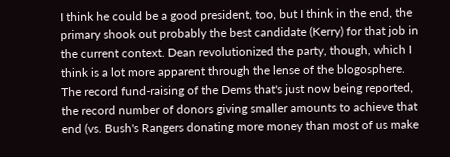I think he could be a good president, too, but I think in the end, the primary shook out probably the best candidate (Kerry) for that job in the current context. Dean revolutionized the party, though, which I think is a lot more apparent through the lense of the blogosphere. The record fund-raising of the Dems that's just now being reported, the record number of donors giving smaller amounts to achieve that end (vs. Bush's Rangers donating more money than most of us make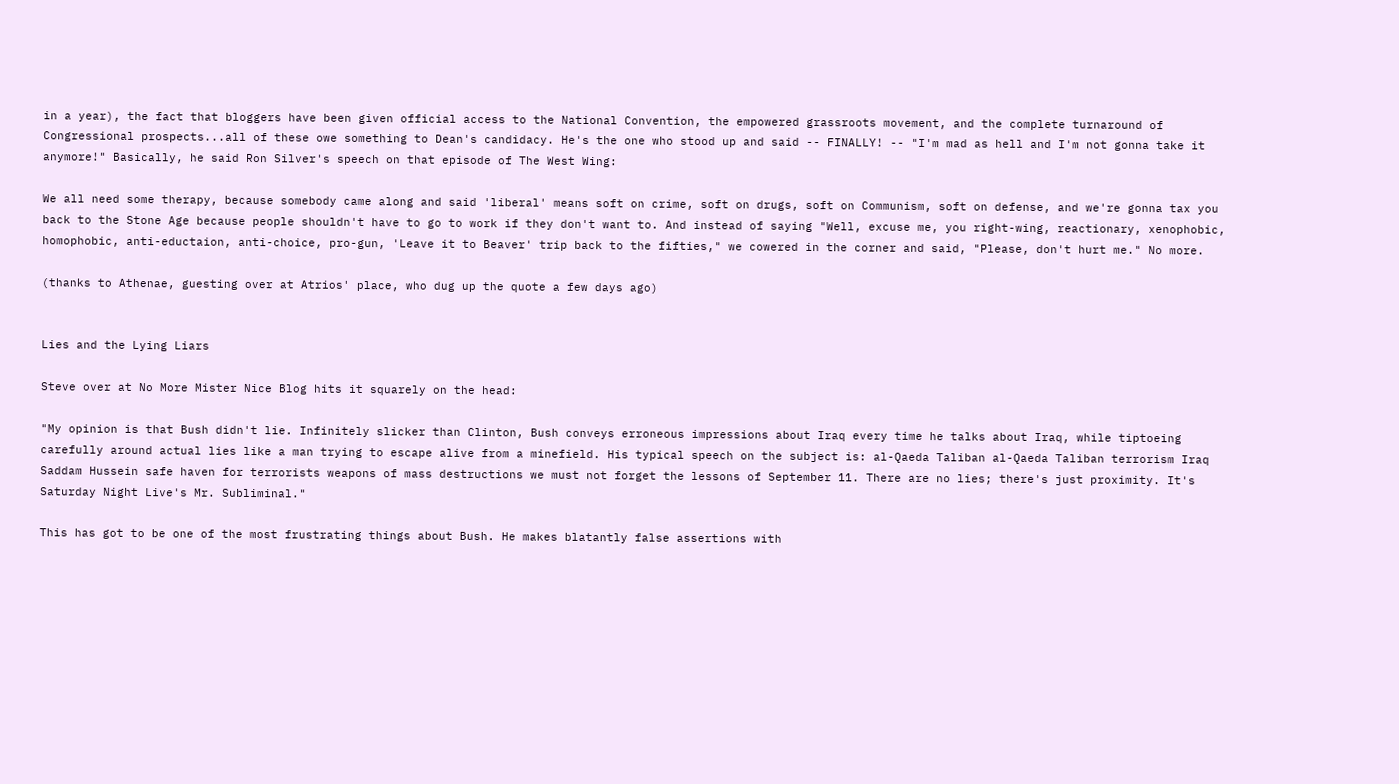in a year), the fact that bloggers have been given official access to the National Convention, the empowered grassroots movement, and the complete turnaround of Congressional prospects...all of these owe something to Dean's candidacy. He's the one who stood up and said -- FINALLY! -- "I'm mad as hell and I'm not gonna take it anymore!" Basically, he said Ron Silver's speech on that episode of The West Wing:

We all need some therapy, because somebody came along and said 'liberal' means soft on crime, soft on drugs, soft on Communism, soft on defense, and we're gonna tax you back to the Stone Age because people shouldn't have to go to work if they don't want to. And instead of saying "Well, excuse me, you right-wing, reactionary, xenophobic, homophobic, anti-eductaion, anti-choice, pro-gun, 'Leave it to Beaver' trip back to the fifties," we cowered in the corner and said, "Please, don't hurt me." No more.

(thanks to Athenae, guesting over at Atrios' place, who dug up the quote a few days ago)


Lies and the Lying Liars

Steve over at No More Mister Nice Blog hits it squarely on the head:

"My opinion is that Bush didn't lie. Infinitely slicker than Clinton, Bush conveys erroneous impressions about Iraq every time he talks about Iraq, while tiptoeing carefully around actual lies like a man trying to escape alive from a minefield. His typical speech on the subject is: al-Qaeda Taliban al-Qaeda Taliban terrorism Iraq Saddam Hussein safe haven for terrorists weapons of mass destructions we must not forget the lessons of September 11. There are no lies; there's just proximity. It's Saturday Night Live's Mr. Subliminal."

This has got to be one of the most frustrating things about Bush. He makes blatantly false assertions with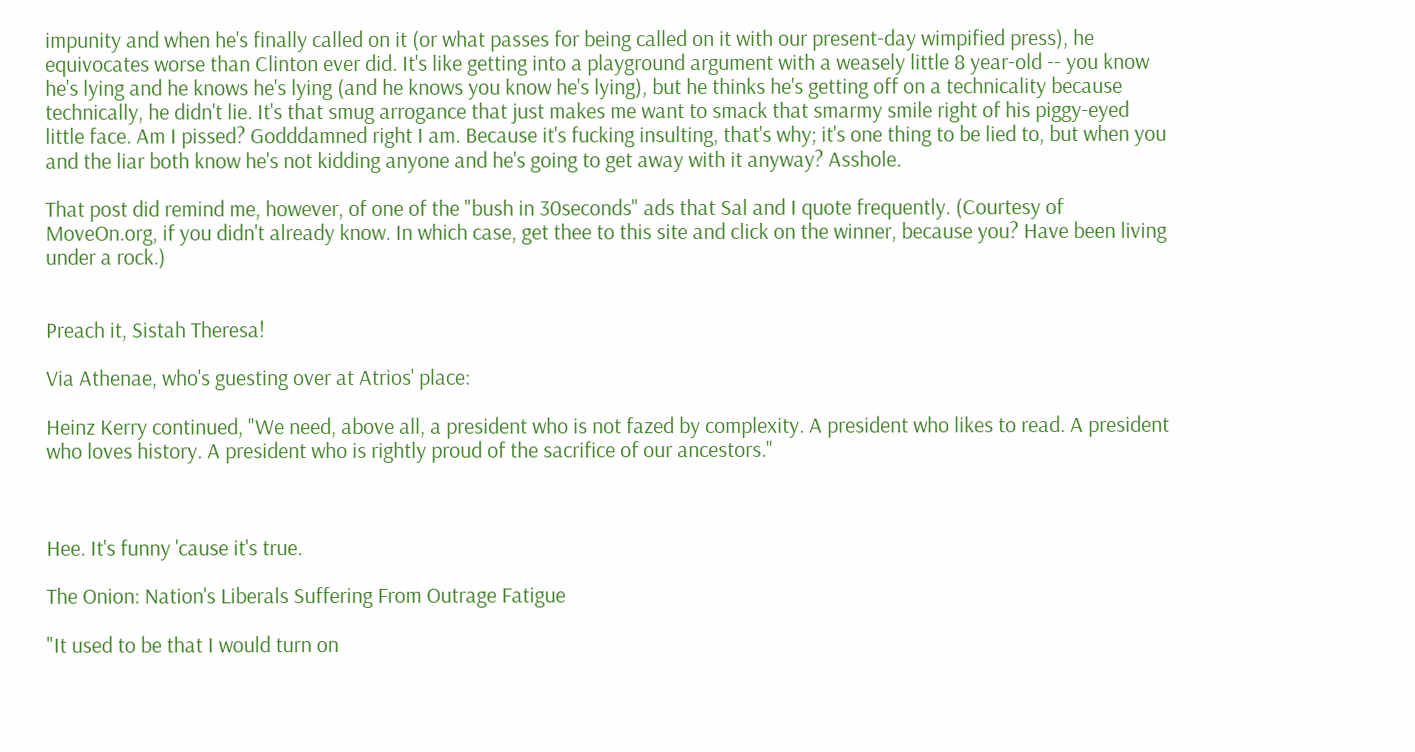impunity and when he's finally called on it (or what passes for being called on it with our present-day wimpified press), he equivocates worse than Clinton ever did. It's like getting into a playground argument with a weasely little 8 year-old -- you know he's lying and he knows he's lying (and he knows you know he's lying), but he thinks he's getting off on a technicality because technically, he didn't lie. It's that smug arrogance that just makes me want to smack that smarmy smile right of his piggy-eyed little face. Am I pissed? Godddamned right I am. Because it's fucking insulting, that's why; it's one thing to be lied to, but when you and the liar both know he's not kidding anyone and he's going to get away with it anyway? Asshole.

That post did remind me, however, of one of the "bush in 30seconds" ads that Sal and I quote frequently. (Courtesy of MoveOn.org, if you didn't already know. In which case, get thee to this site and click on the winner, because you? Have been living under a rock.)


Preach it, Sistah Theresa!

Via Athenae, who's guesting over at Atrios' place:

Heinz Kerry continued, "We need, above all, a president who is not fazed by complexity. A president who likes to read. A president who loves history. A president who is rightly proud of the sacrifice of our ancestors."



Hee. It's funny 'cause it's true.

The Onion: Nation's Liberals Suffering From Outrage Fatigue

"It used to be that I would turn on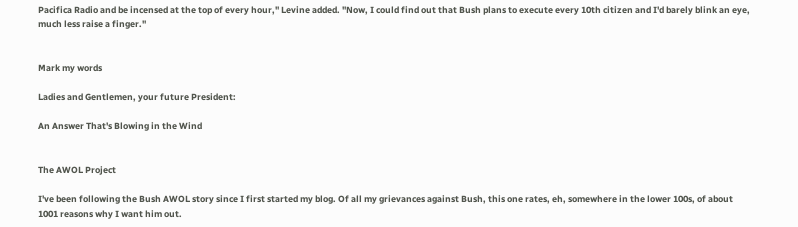Pacifica Radio and be incensed at the top of every hour," Levine added. "Now, I could find out that Bush plans to execute every 10th citizen and I'd barely blink an eye, much less raise a finger."


Mark my words

Ladies and Gentlemen, your future President:

An Answer That's Blowing in the Wind


The AWOL Project

I've been following the Bush AWOL story since I first started my blog. Of all my grievances against Bush, this one rates, eh, somewhere in the lower 100s, of about 1001 reasons why I want him out.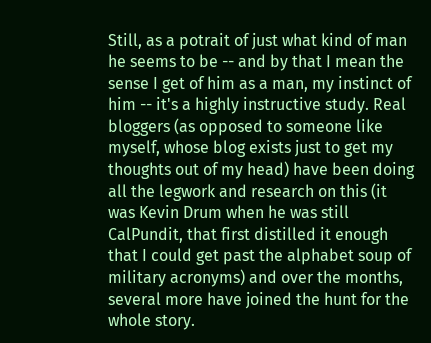Still, as a potrait of just what kind of man he seems to be -- and by that I mean the sense I get of him as a man, my instinct of him -- it's a highly instructive study. Real bloggers (as opposed to someone like myself, whose blog exists just to get my thoughts out of my head) have been doing all the legwork and research on this (it was Kevin Drum when he was still CalPundit, that first distilled it enough that I could get past the alphabet soup of military acronyms) and over the months, several more have joined the hunt for the whole story.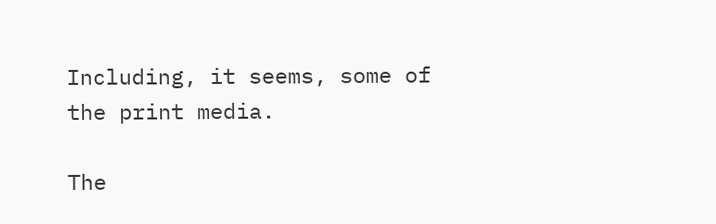Including, it seems, some of the print media.

The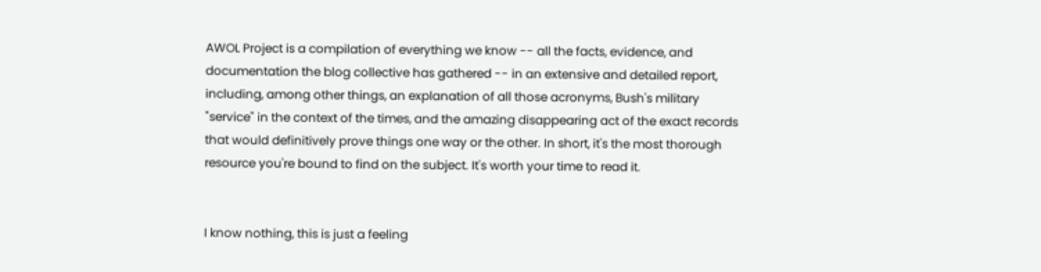AWOL Project is a compilation of everything we know -- all the facts, evidence, and documentation the blog collective has gathered -- in an extensive and detailed report, including, among other things, an explanation of all those acronyms, Bush's military "service" in the context of the times, and the amazing disappearing act of the exact records that would definitively prove things one way or the other. In short, it's the most thorough resource you're bound to find on the subject. It's worth your time to read it.


I know nothing, this is just a feeling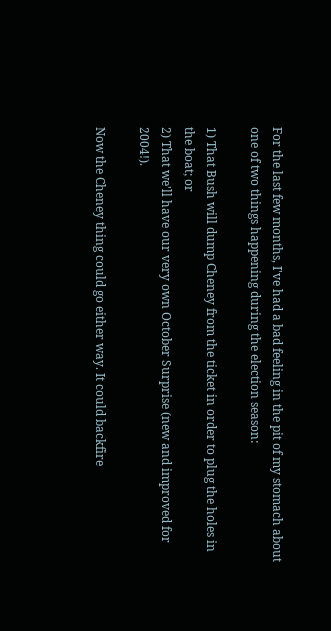For the last few months, I've had a bad feeling in the pit of my stomach about one of two things happening during the election season:

1) That Bush will dump Cheney from the ticket in order to plug the holes in the boat; or
2) That we'll have our very own October Surprise (new and improved for 2004!).

Now the Cheney thing could go either way. It could backfire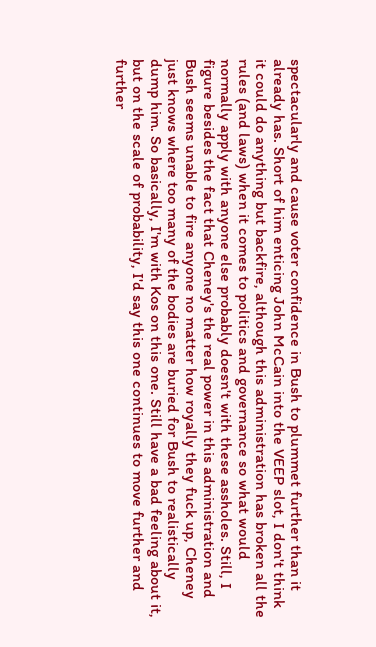spectacularly and cause voter confidence in Bush to plummet further than it already has. Short of him enticing John McCain into the VEEP slot, I don't think it could do anything but backfire, although this administration has broken all the rules (and laws) when it comes to politics and governance so what would normally apply with anyone else probably doesn't with these assholes. Still, I figure besides the fact that Cheney's the real power in this administration and Bush seems unable to fire anyone no matter how royally they fuck up, Cheney just knows where too many of the bodies are buried for Bush to realistically dump him. So basically, I'm with Kos on this one. Still have a bad feeling about it, but on the scale of probability, I'd say this one continues to move further and further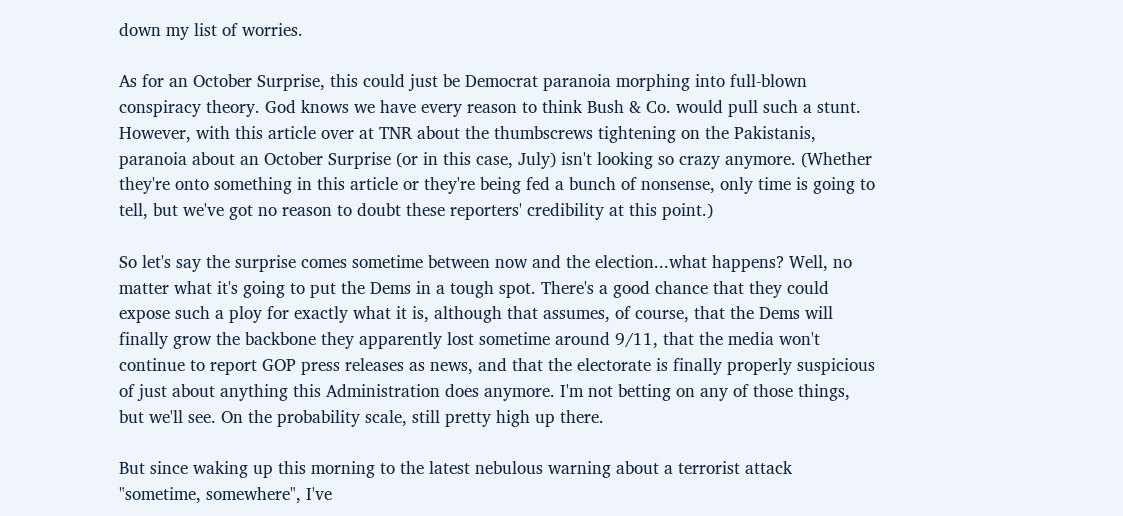down my list of worries.

As for an October Surprise, this could just be Democrat paranoia morphing into full-blown conspiracy theory. God knows we have every reason to think Bush & Co. would pull such a stunt. However, with this article over at TNR about the thumbscrews tightening on the Pakistanis, paranoia about an October Surprise (or in this case, July) isn't looking so crazy anymore. (Whether they're onto something in this article or they're being fed a bunch of nonsense, only time is going to tell, but we've got no reason to doubt these reporters' credibility at this point.)

So let's say the surprise comes sometime between now and the election...what happens? Well, no matter what it's going to put the Dems in a tough spot. There's a good chance that they could expose such a ploy for exactly what it is, although that assumes, of course, that the Dems will finally grow the backbone they apparently lost sometime around 9/11, that the media won't continue to report GOP press releases as news, and that the electorate is finally properly suspicious of just about anything this Administration does anymore. I'm not betting on any of those things, but we'll see. On the probability scale, still pretty high up there.

But since waking up this morning to the latest nebulous warning about a terrorist attack "sometime, somewhere", I've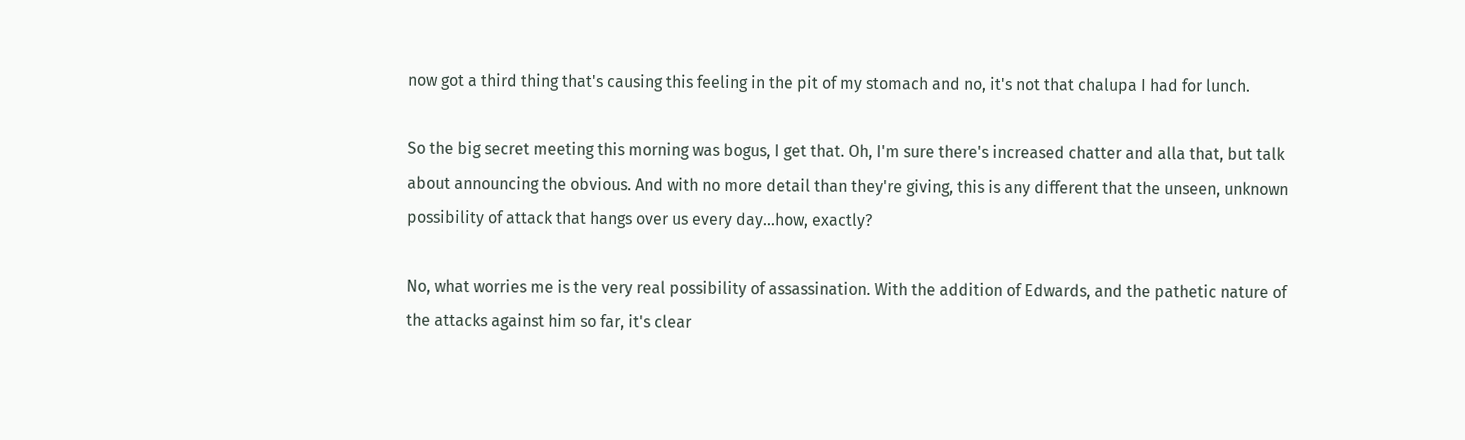now got a third thing that's causing this feeling in the pit of my stomach and no, it's not that chalupa I had for lunch.

So the big secret meeting this morning was bogus, I get that. Oh, I'm sure there's increased chatter and alla that, but talk about announcing the obvious. And with no more detail than they're giving, this is any different that the unseen, unknown possibility of attack that hangs over us every day...how, exactly?

No, what worries me is the very real possibility of assassination. With the addition of Edwards, and the pathetic nature of the attacks against him so far, it's clear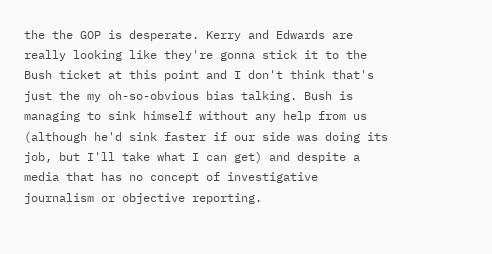the the GOP is desperate. Kerry and Edwards are really looking like they're gonna stick it to the Bush ticket at this point and I don't think that's just the my oh-so-obvious bias talking. Bush is managing to sink himself without any help from us (although he'd sink faster if our side was doing its job, but I'll take what I can get) and despite a media that has no concept of investigative journalism or objective reporting.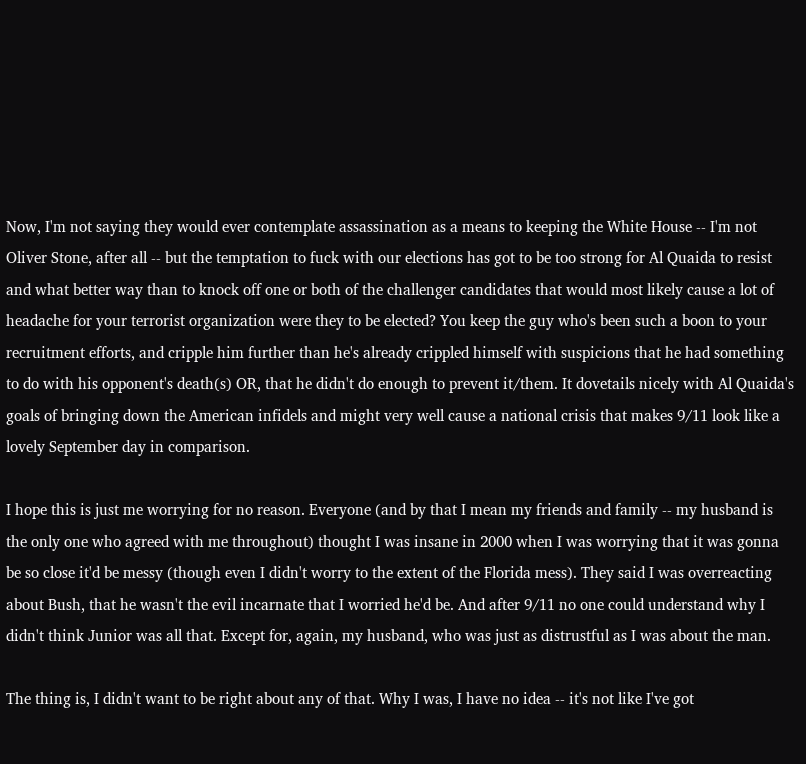Now, I'm not saying they would ever contemplate assassination as a means to keeping the White House -- I'm not Oliver Stone, after all -- but the temptation to fuck with our elections has got to be too strong for Al Quaida to resist and what better way than to knock off one or both of the challenger candidates that would most likely cause a lot of headache for your terrorist organization were they to be elected? You keep the guy who's been such a boon to your recruitment efforts, and cripple him further than he's already crippled himself with suspicions that he had something to do with his opponent's death(s) OR, that he didn't do enough to prevent it/them. It dovetails nicely with Al Quaida's goals of bringing down the American infidels and might very well cause a national crisis that makes 9/11 look like a lovely September day in comparison.

I hope this is just me worrying for no reason. Everyone (and by that I mean my friends and family -- my husband is the only one who agreed with me throughout) thought I was insane in 2000 when I was worrying that it was gonna be so close it'd be messy (though even I didn't worry to the extent of the Florida mess). They said I was overreacting about Bush, that he wasn't the evil incarnate that I worried he'd be. And after 9/11 no one could understand why I didn't think Junior was all that. Except for, again, my husband, who was just as distrustful as I was about the man.

The thing is, I didn't want to be right about any of that. Why I was, I have no idea -- it's not like I've got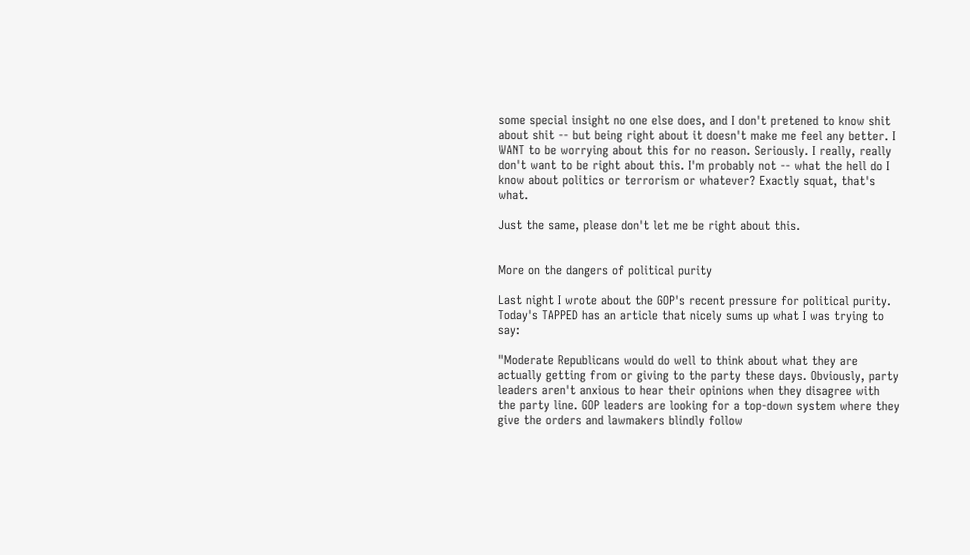some special insight no one else does, and I don't pretened to know shit about shit -- but being right about it doesn't make me feel any better. I WANT to be worrying about this for no reason. Seriously. I really, really don't want to be right about this. I'm probably not -- what the hell do I know about politics or terrorism or whatever? Exactly squat, that's what.

Just the same, please don't let me be right about this.


More on the dangers of political purity

Last night I wrote about the GOP's recent pressure for political purity. Today's TAPPED has an article that nicely sums up what I was trying to say:

"Moderate Republicans would do well to think about what they are actually getting from or giving to the party these days. Obviously, party leaders aren't anxious to hear their opinions when they disagree with the party line. GOP leaders are looking for a top-down system where they give the orders and lawmakers blindly follow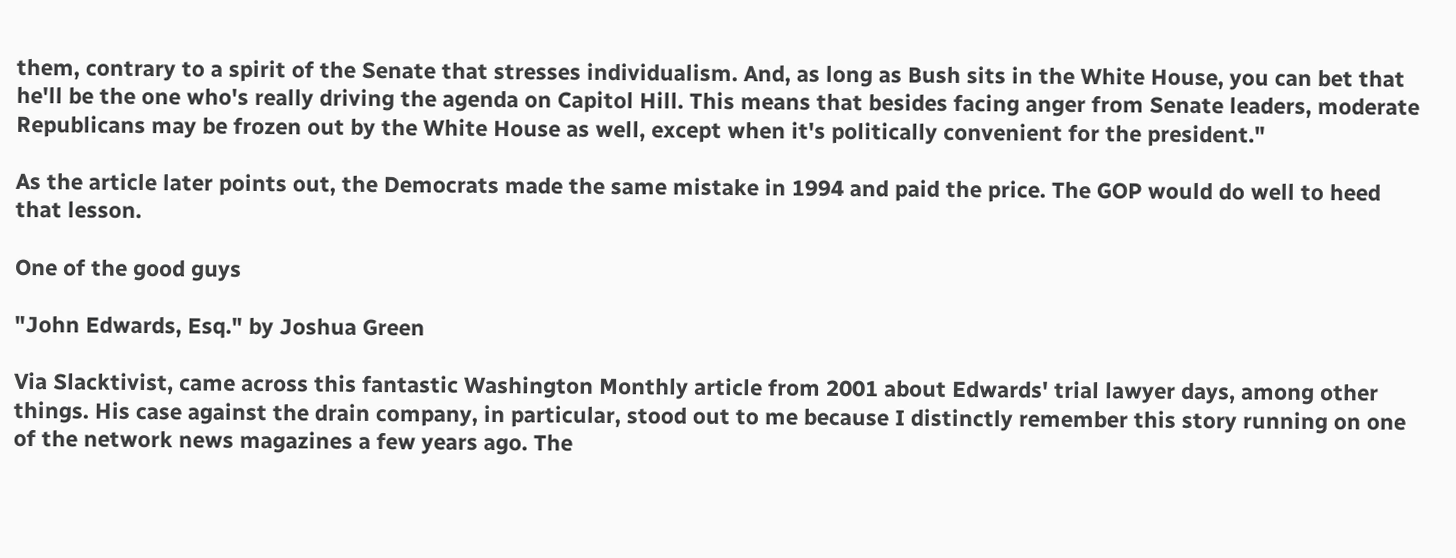them, contrary to a spirit of the Senate that stresses individualism. And, as long as Bush sits in the White House, you can bet that he'll be the one who's really driving the agenda on Capitol Hill. This means that besides facing anger from Senate leaders, moderate Republicans may be frozen out by the White House as well, except when it's politically convenient for the president."

As the article later points out, the Democrats made the same mistake in 1994 and paid the price. The GOP would do well to heed that lesson.

One of the good guys

"John Edwards, Esq." by Joshua Green

Via Slacktivist, came across this fantastic Washington Monthly article from 2001 about Edwards' trial lawyer days, among other things. His case against the drain company, in particular, stood out to me because I distinctly remember this story running on one of the network news magazines a few years ago. The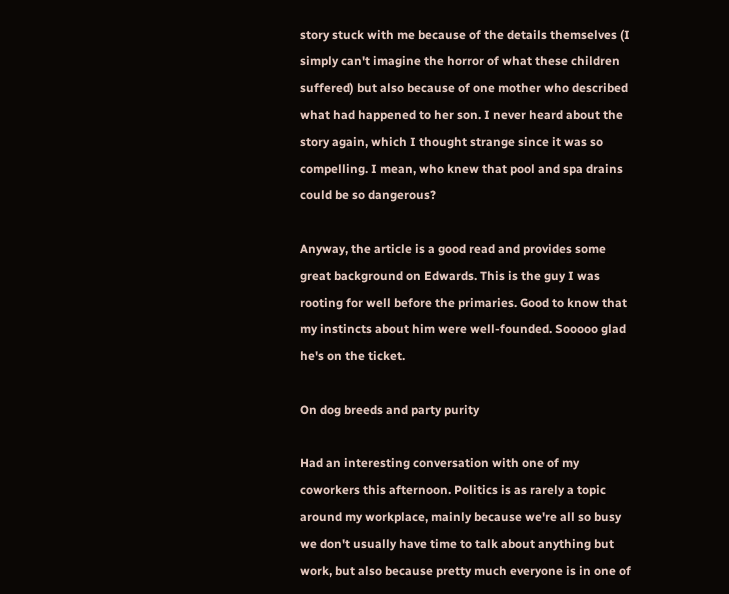story stuck with me because of the details themselves (I simply can't imagine the horror of what these children suffered) but also because of one mother who described what had happened to her son. I never heard about the story again, which I thought strange since it was so compelling. I mean, who knew that pool and spa drains could be so dangerous?

Anyway, the article is a good read and provides some great background on Edwards. This is the guy I was rooting for well before the primaries. Good to know that my instincts about him were well-founded. Sooooo glad he's on the ticket.

On dog breeds and party purity

Had an interesting conversation with one of my coworkers this afternoon. Politics is as rarely a topic around my workplace, mainly because we're all so busy we don't usually have time to talk about anything but work, but also because pretty much everyone is in one of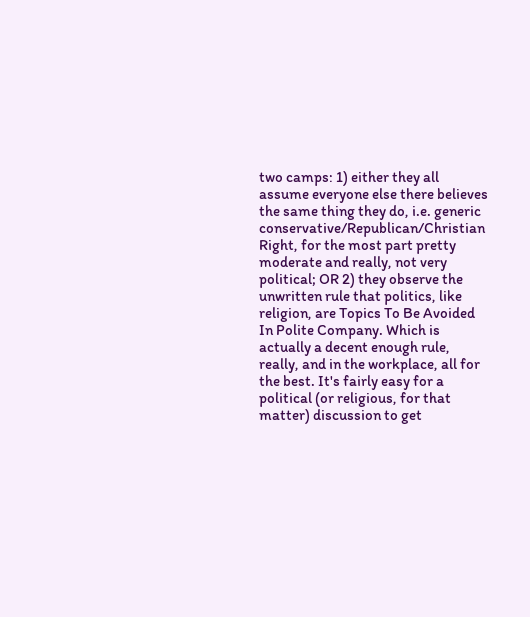two camps: 1) either they all assume everyone else there believes the same thing they do, i.e. generic conservative/Republican/Christian Right, for the most part pretty moderate and really, not very political; OR 2) they observe the unwritten rule that politics, like religion, are Topics To Be Avoided In Polite Company. Which is actually a decent enough rule, really, and in the workplace, all for the best. It's fairly easy for a political (or religious, for that matter) discussion to get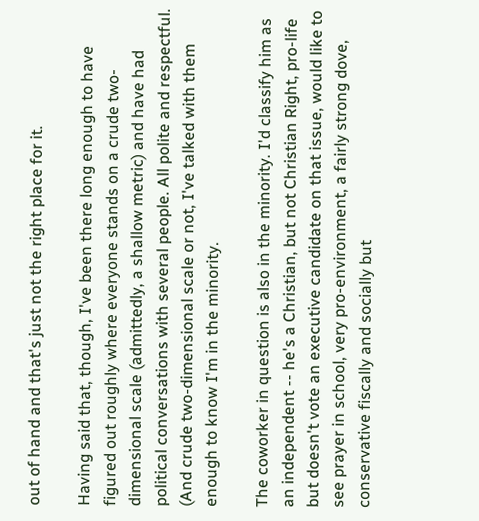out of hand and that's just not the right place for it.

Having said that, though, I've been there long enough to have figured out roughly where everyone stands on a crude two-dimensional scale (admittedly, a shallow metric) and have had political conversations with several people. All polite and respectful. (And crude two-dimensional scale or not, I've talked with them enough to know I'm in the minority.

The coworker in question is also in the minority. I'd classify him as an independent -- he's a Christian, but not Christian Right, pro-life but doesn't vote an executive candidate on that issue, would like to see prayer in school, very pro-environment, a fairly strong dove, conservative fiscally and socially but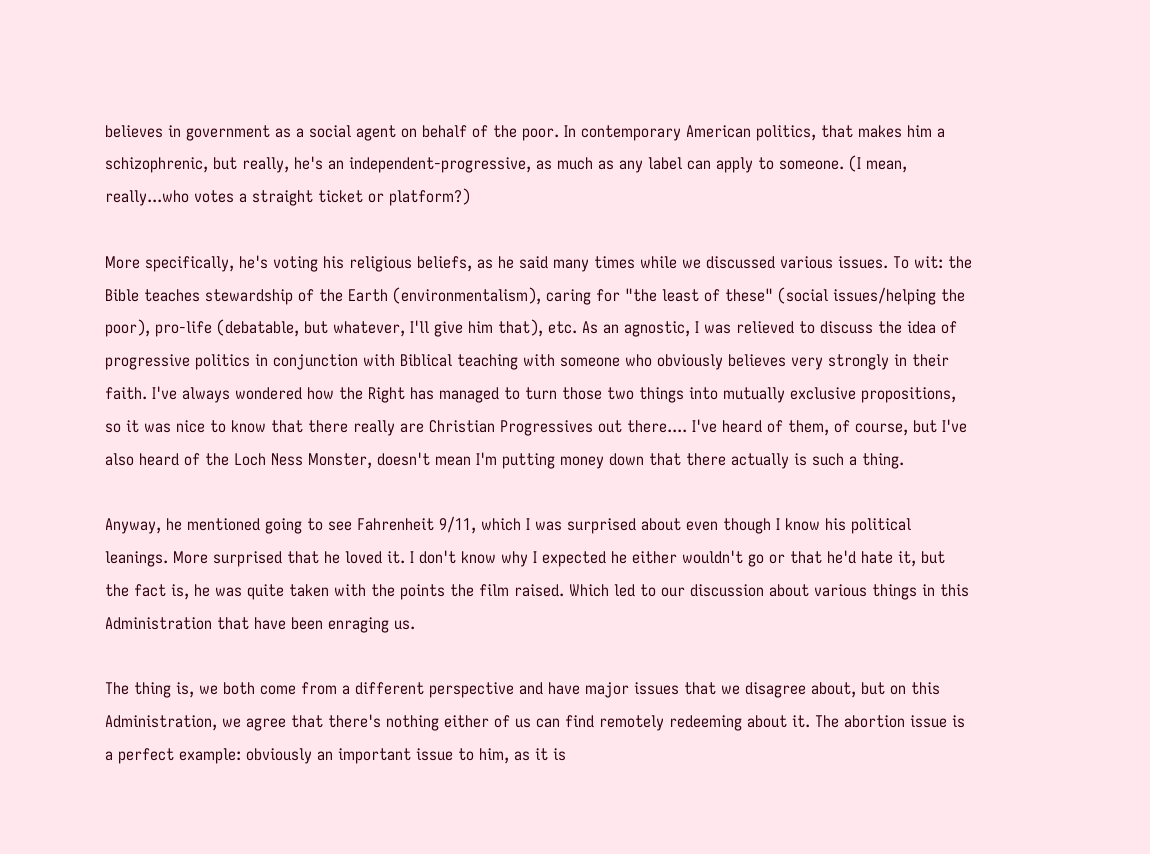believes in government as a social agent on behalf of the poor. In contemporary American politics, that makes him a schizophrenic, but really, he's an independent-progressive, as much as any label can apply to someone. (I mean, really...who votes a straight ticket or platform?)

More specifically, he's voting his religious beliefs, as he said many times while we discussed various issues. To wit: the Bible teaches stewardship of the Earth (environmentalism), caring for "the least of these" (social issues/helping the poor), pro-life (debatable, but whatever, I'll give him that), etc. As an agnostic, I was relieved to discuss the idea of progressive politics in conjunction with Biblical teaching with someone who obviously believes very strongly in their faith. I've always wondered how the Right has managed to turn those two things into mutually exclusive propositions, so it was nice to know that there really are Christian Progressives out there.... I've heard of them, of course, but I've also heard of the Loch Ness Monster, doesn't mean I'm putting money down that there actually is such a thing.

Anyway, he mentioned going to see Fahrenheit 9/11, which I was surprised about even though I know his political leanings. More surprised that he loved it. I don't know why I expected he either wouldn't go or that he'd hate it, but the fact is, he was quite taken with the points the film raised. Which led to our discussion about various things in this Administration that have been enraging us.

The thing is, we both come from a different perspective and have major issues that we disagree about, but on this Administration, we agree that there's nothing either of us can find remotely redeeming about it. The abortion issue is a perfect example: obviously an important issue to him, as it is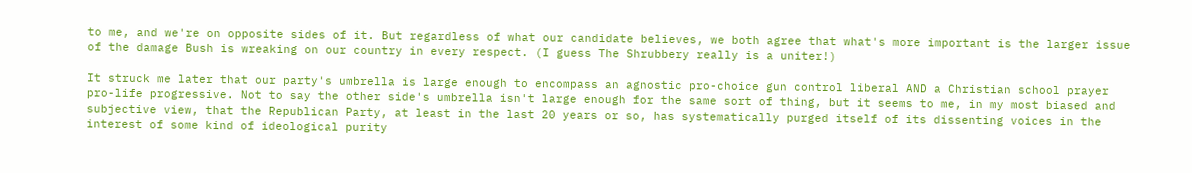to me, and we're on opposite sides of it. But regardless of what our candidate believes, we both agree that what's more important is the larger issue of the damage Bush is wreaking on our country in every respect. (I guess The Shrubbery really is a uniter!)

It struck me later that our party's umbrella is large enough to encompass an agnostic pro-choice gun control liberal AND a Christian school prayer pro-life progressive. Not to say the other side's umbrella isn't large enough for the same sort of thing, but it seems to me, in my most biased and subjective view, that the Republican Party, at least in the last 20 years or so, has systematically purged itself of its dissenting voices in the interest of some kind of ideological purity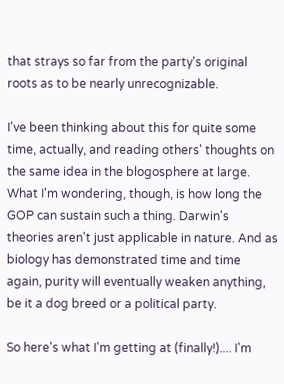that strays so far from the party's original roots as to be nearly unrecognizable.

I've been thinking about this for quite some time, actually, and reading others' thoughts on the same idea in the blogosphere at large. What I'm wondering, though, is how long the GOP can sustain such a thing. Darwin's theories aren't just applicable in nature. And as biology has demonstrated time and time again, purity will eventually weaken anything, be it a dog breed or a political party.

So here's what I'm getting at (finally!).... I'm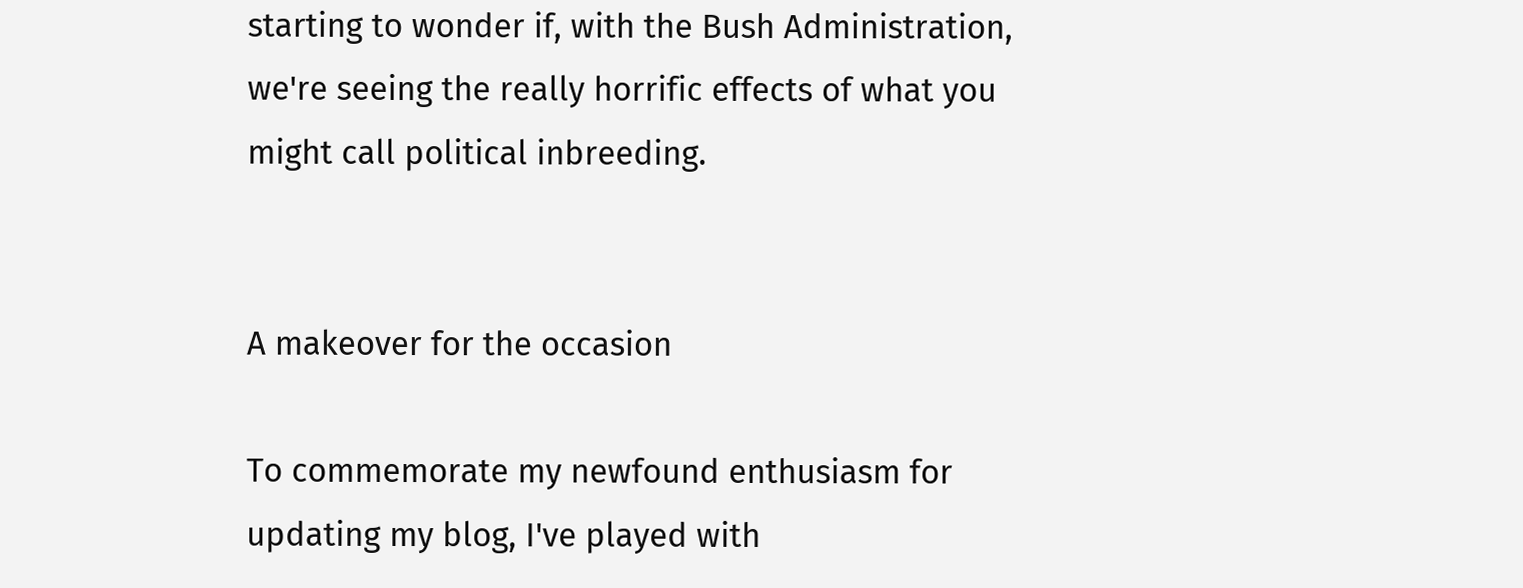starting to wonder if, with the Bush Administration, we're seeing the really horrific effects of what you might call political inbreeding.


A makeover for the occasion

To commemorate my newfound enthusiasm for updating my blog, I've played with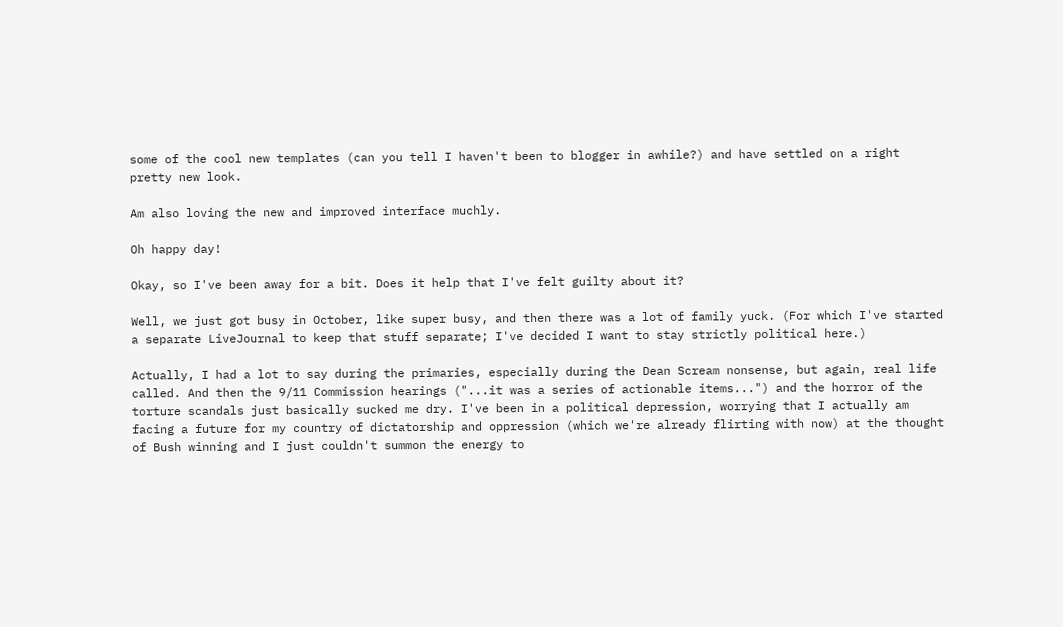some of the cool new templates (can you tell I haven't been to blogger in awhile?) and have settled on a right pretty new look.

Am also loving the new and improved interface muchly.

Oh happy day!

Okay, so I've been away for a bit. Does it help that I've felt guilty about it?

Well, we just got busy in October, like super busy, and then there was a lot of family yuck. (For which I've started a separate LiveJournal to keep that stuff separate; I've decided I want to stay strictly political here.)

Actually, I had a lot to say during the primaries, especially during the Dean Scream nonsense, but again, real life called. And then the 9/11 Commission hearings ("...it was a series of actionable items...") and the horror of the torture scandals just basically sucked me dry. I've been in a political depression, worrying that I actually am facing a future for my country of dictatorship and oppression (which we're already flirting with now) at the thought of Bush winning and I just couldn't summon the energy to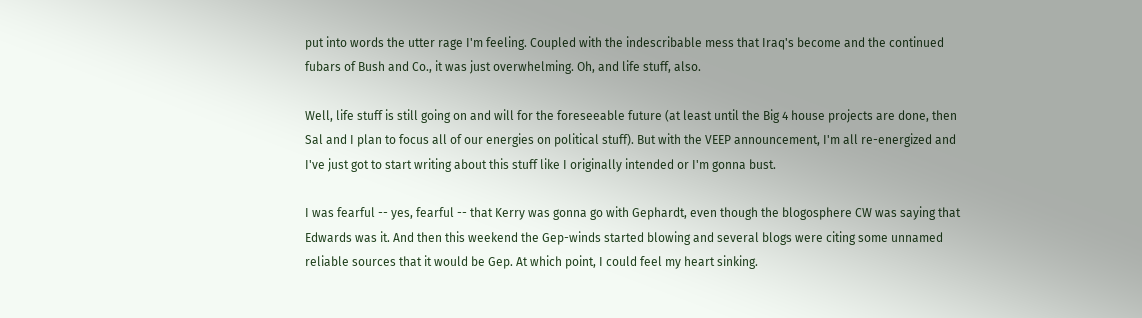put into words the utter rage I'm feeling. Coupled with the indescribable mess that Iraq's become and the continued fubars of Bush and Co., it was just overwhelming. Oh, and life stuff, also.

Well, life stuff is still going on and will for the foreseeable future (at least until the Big 4 house projects are done, then Sal and I plan to focus all of our energies on political stuff). But with the VEEP announcement, I'm all re-energized and I've just got to start writing about this stuff like I originally intended or I'm gonna bust.

I was fearful -- yes, fearful -- that Kerry was gonna go with Gephardt, even though the blogosphere CW was saying that Edwards was it. And then this weekend the Gep-winds started blowing and several blogs were citing some unnamed reliable sources that it would be Gep. At which point, I could feel my heart sinking.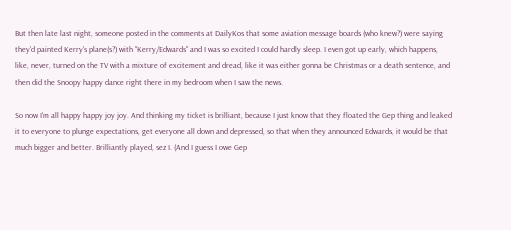But then late last night, someone posted in the comments at DailyKos that some aviation message boards (who knew?) were saying they'd painted Kerry's plane(s?) with "Kerry/Edwards" and I was so excited I could hardly sleep. I even got up early, which happens, like, never, turned on the TV with a mixture of excitement and dread, like it was either gonna be Christmas or a death sentence, and then did the Snoopy happy dance right there in my bedroom when I saw the news.

So now I'm all happy happy joy joy. And thinking my ticket is brilliant, because I just know that they floated the Gep thing and leaked it to everyone to plunge expectations, get everyone all down and depressed, so that when they announced Edwards, it would be that much bigger and better. Brilliantly played, sez I. (And I guess I owe Gep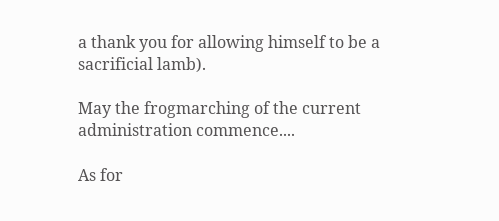a thank you for allowing himself to be a sacrificial lamb).

May the frogmarching of the current administration commence....

As for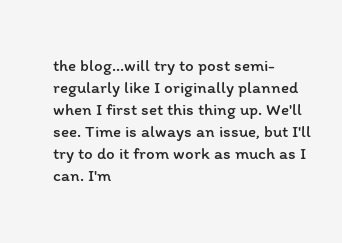the blog...will try to post semi-regularly like I originally planned when I first set this thing up. We'll see. Time is always an issue, but I'll try to do it from work as much as I can. I'm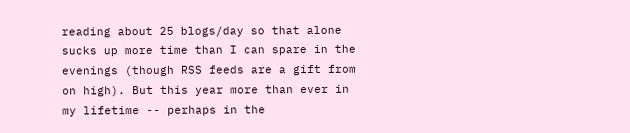reading about 25 blogs/day so that alone sucks up more time than I can spare in the evenings (though RSS feeds are a gift from on high). But this year more than ever in my lifetime -- perhaps in the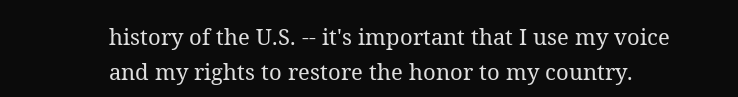history of the U.S. -- it's important that I use my voice and my rights to restore the honor to my country.